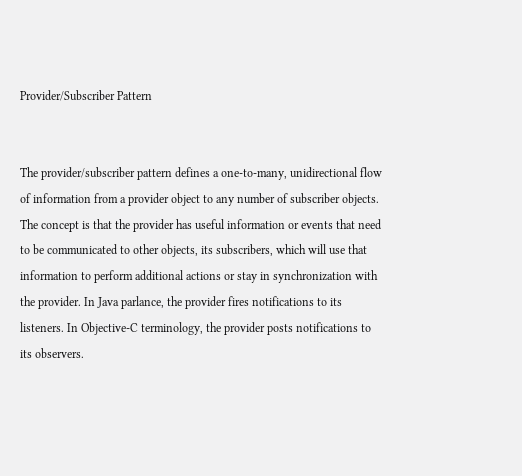Provider/Subscriber Pattern


The provider/subscriber pattern defines a one-to-many, unidirectional flow of information from a provider object to any number of subscriber objects. The concept is that the provider has useful information or events that need to be communicated to other objects, its subscribers, which will use that information to perform additional actions or stay in synchronization with the provider. In Java parlance, the provider fires notifications to its listeners. In Objective-C terminology, the provider posts notifications to its observers.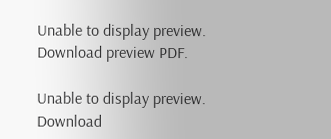Unable to display preview. Download preview PDF.

Unable to display preview. Download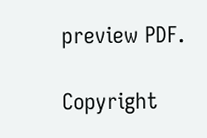preview PDF.

Copyright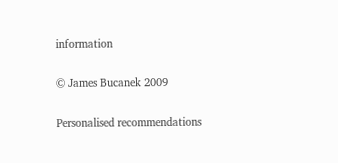information

© James Bucanek 2009

Personalised recommendations